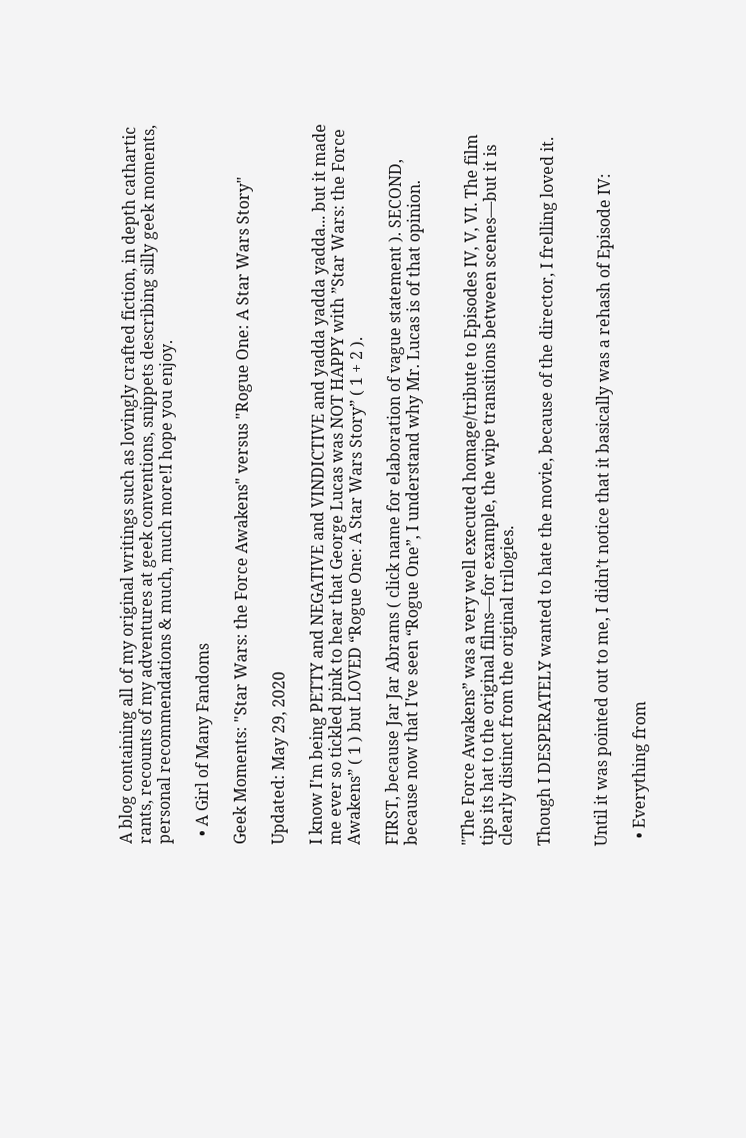A blog containing all of my original writings such as lovingly crafted fiction, in depth cathartic rants, recounts of my adventures at geek conventions, snippets describing silly geek moments, personal recommendations & much, much more!I hope you enjoy.

  • A Girl of Many Fandoms

Geek Moments: "Star Wars: the Force Awakens" versus "Rogue One: A Star Wars Story"

Updated: May 29, 2020

I know I'm being PETTY and NEGATIVE and VINDICTIVE and yadda yadda yadda... but it made me ever so tickled pink to hear that George Lucas was NOT HAPPY with ”Star Wars: the Force Awakens” ( 1 ) but LOVED “Rogue One: A Star Wars Story” ( 1 + 2 ).

FIRST, because Jar Jar Abrams ( click name for elaboration of vague statement ). SECOND, because now that I've seen “Rogue One”, I understand why Mr. Lucas is of that opinion.


"The Force Awakens” was a very well executed homage/tribute to Episodes IV, V, VI. The film tips its hat to the original films—for example, the wipe transitions between scenes—but it is clearly distinct from the original trilogies.

Though I DESPERATELY wanted to hate the movie, because of the director, I frelling loved it.


Until it was pointed out to me, I didn’t notice that it basically was a rehash of Episode IV:

  • Everything from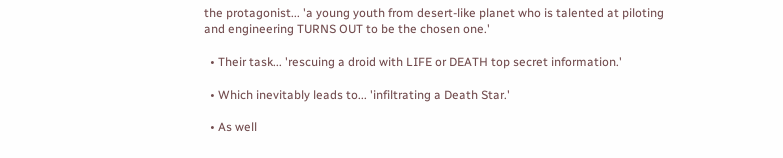the protagonist... 'a young youth from desert-like planet who is talented at piloting and engineering TURNS OUT to be the chosen one.'

  • Their task... 'rescuing a droid with LIFE or DEATH top secret information.'

  • Which inevitably leads to... 'infiltrating a Death Star.'

  • As well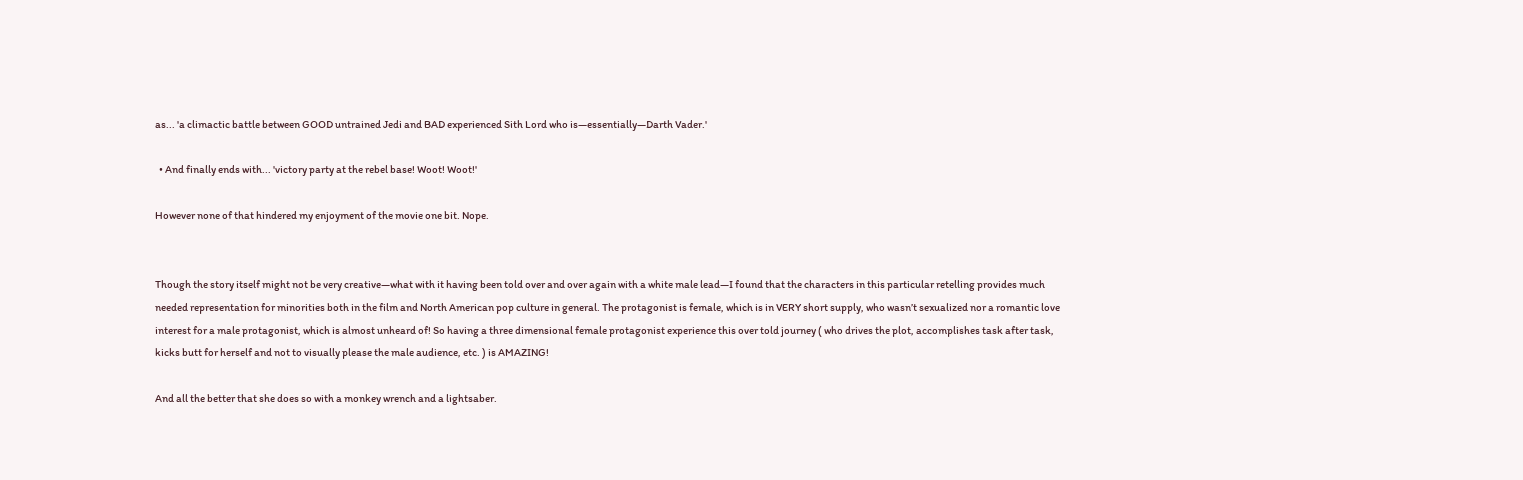as... 'a climactic battle between GOOD untrained Jedi and BAD experienced Sith Lord who is—essentially—Darth Vader.'

  • And finally ends with... 'victory party at the rebel base! Woot! Woot!'

However none of that hindered my enjoyment of the movie one bit. Nope.


Though the story itself might not be very creative—what with it having been told over and over again with a white male lead—I found that the characters in this particular retelling provides much needed representation for minorities both in the film and North American pop culture in general. The protagonist is female, which is in VERY short supply, who wasn’t sexualized nor a romantic love interest for a male protagonist, which is almost unheard of! So having a three dimensional female protagonist experience this over told journey ( who drives the plot, accomplishes task after task, kicks butt for herself and not to visually please the male audience, etc. ) is AMAZING!

And all the better that she does so with a monkey wrench and a lightsaber.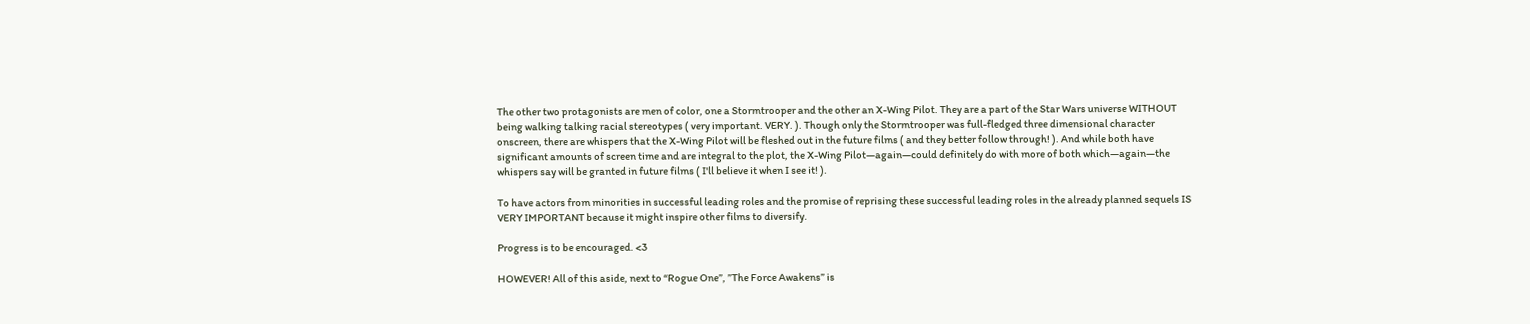The other two protagonists are men of color, one a Stormtrooper and the other an X-Wing Pilot. They are a part of the Star Wars universe WITHOUT being walking talking racial stereotypes ( very important. VERY. ). Though only the Stormtrooper was full-fledged three dimensional character onscreen, there are whispers that the X-Wing Pilot will be fleshed out in the future films ( and they better follow through! ). And while both have significant amounts of screen time and are integral to the plot, the X-Wing Pilot—again—could definitely do with more of both which—again—the whispers say will be granted in future films ( I'll believe it when I see it! ).

To have actors from minorities in successful leading roles and the promise of reprising these successful leading roles in the already planned sequels IS VERY IMPORTANT because it might inspire other films to diversify.

Progress is to be encouraged. <3

HOWEVER! All of this aside, next to “Rogue One”, ”The Force Awakens” is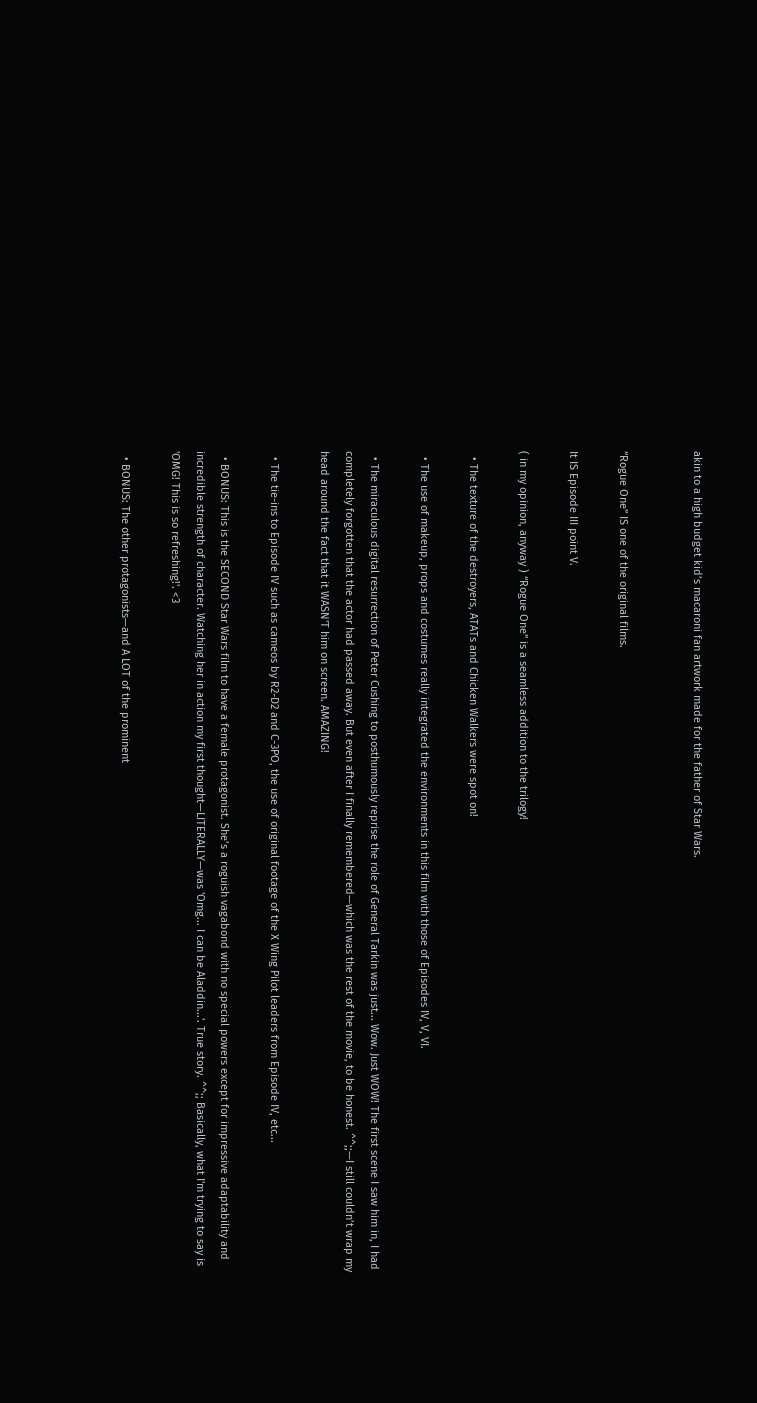akin to a high budget kid’s macaroni fan artwork made for the father of Star Wars.


“Rogue One” IS one of the original films.

It IS Episode III point V.

( in my opinion, anyway ) “Rogue One” is a seamless addition to the trilogy!

  • The texture of the destroyers, ATATs and Chicken Walkers were spot on!

  • The use of makeup, props and costumes really integrated the environments in this film with those of Episodes IV, V, VI.

  • The miraculous digital resurrection of Peter Cushing to posthumously reprise the role of General Tarkin was just... Wow. Just WOW! The first scene I saw him in, I had completely forgotten that the actor had passed away. But even after I finally remembered—which was the rest of the movie, to be honest. ^^;;—I still couldn’t wrap my head around the fact that it WASN'T him on screen. AMAZING!

  • The tie-ins to Episode IV such as cameos by R2-D2 and C-3PO, the use of original footage of the X Wing Pilot leaders from Episode IV, etc...

  • BONUS: This is the SECOND Star Wars film to have a female protagonist. She’s a roguish vagabond with no special powers except for impressive adaptability and incredible strength of character. Watching her in action my first thought—LITERALLY—was 'Omg... I can be Aladdin...'. True story. ^^;; Basically, what I'm trying to say is 'OMG! This is so refreshing!'. <3

  • BONUS: The other protagonists—and A LOT of the prominent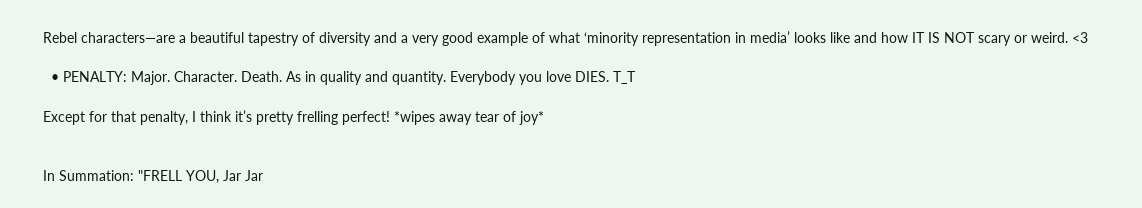Rebel characters—are a beautiful tapestry of diversity and a very good example of what ‘minority representation in media’ looks like and how IT IS NOT scary or weird. <3

  • PENALTY: Major. Character. Death. As in quality and quantity. Everybody you love DIES. T_T

Except for that penalty, I think it’s pretty frelling perfect! *wipes away tear of joy*


In Summation: "FRELL YOU, Jar Jar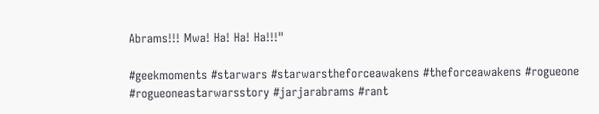Abrams!!! Mwa! Ha! Ha! Ha!!!"

#geekmoments #starwars #starwarstheforceawakens #theforceawakens #rogueone #rogueoneastarwarsstory #jarjarabrams #rant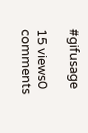#gifusage

15 views0 comments